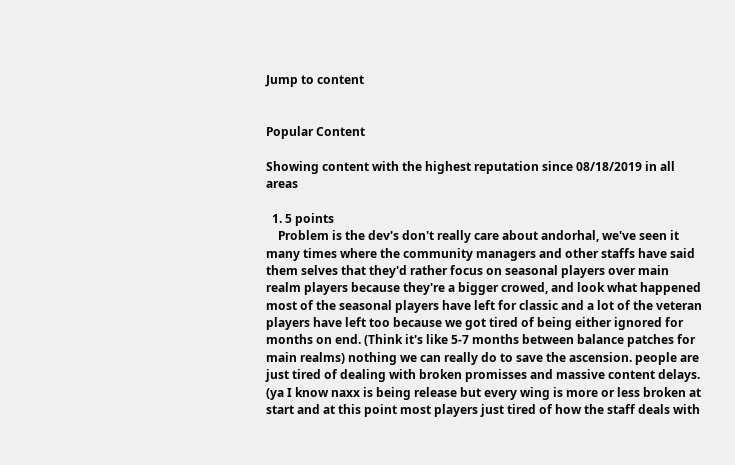Jump to content


Popular Content

Showing content with the highest reputation since 08/18/2019 in all areas

  1. 5 points
    Problem is the dev's don't really care about andorhal, we've seen it many times where the community managers and other staffs have said them selves that they'd rather focus on seasonal players over main realm players because they're a bigger crowed, and look what happened most of the seasonal players have left for classic and a lot of the veteran players have left too because we got tired of being either ignored for months on end. (Think it's like 5-7 months between balance patches for main realms) nothing we can really do to save the ascension. people are just tired of dealing with broken promisses and massive content delays. (ya I know naxx is being release but every wing is more or less broken at start and at this point most players just tired of how the staff deals with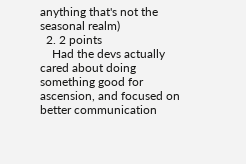anything that's not the seasonal realm)
  2. 2 points
    Had the devs actually cared about doing something good for ascension, and focused on better communication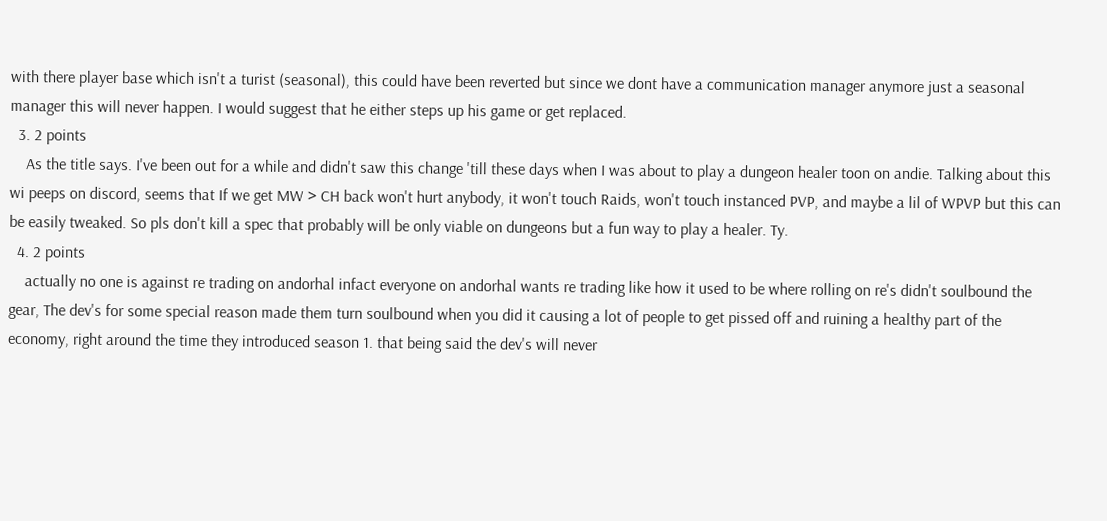with there player base which isn't a turist (seasonal), this could have been reverted but since we dont have a communication manager anymore just a seasonal manager this will never happen. I would suggest that he either steps up his game or get replaced.
  3. 2 points
    As the title says. I've been out for a while and didn't saw this change 'till these days when I was about to play a dungeon healer toon on andie. Talking about this wi peeps on discord, seems that If we get MW > CH back won't hurt anybody, it won't touch Raids, won't touch instanced PVP, and maybe a lil of WPVP but this can be easily tweaked. So pls don't kill a spec that probably will be only viable on dungeons but a fun way to play a healer. Ty.
  4. 2 points
    actually no one is against re trading on andorhal infact everyone on andorhal wants re trading like how it used to be where rolling on re's didn't soulbound the gear, The dev's for some special reason made them turn soulbound when you did it causing a lot of people to get pissed off and ruining a healthy part of the economy, right around the time they introduced season 1. that being said the dev's will never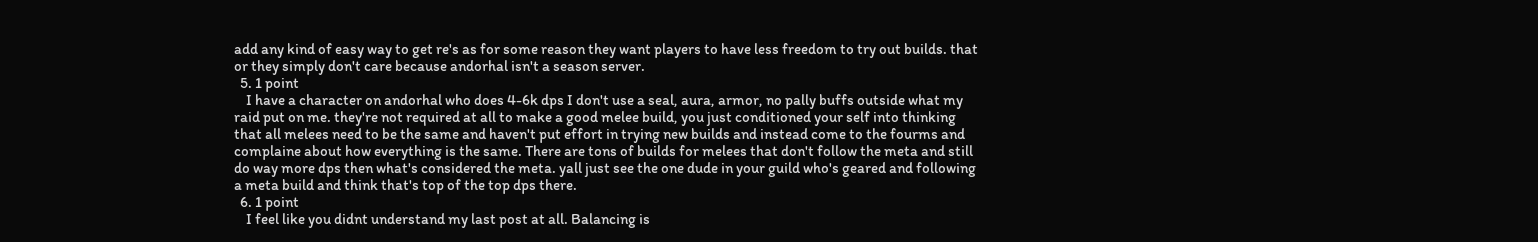add any kind of easy way to get re's as for some reason they want players to have less freedom to try out builds. that or they simply don't care because andorhal isn't a season server.
  5. 1 point
    I have a character on andorhal who does 4-6k dps I don't use a seal, aura, armor, no pally buffs outside what my raid put on me. they're not required at all to make a good melee build, you just conditioned your self into thinking that all melees need to be the same and haven't put effort in trying new builds and instead come to the fourms and complaine about how everything is the same. There are tons of builds for melees that don't follow the meta and still do way more dps then what's considered the meta. yall just see the one dude in your guild who's geared and following a meta build and think that's top of the top dps there.
  6. 1 point
    I feel like you didnt understand my last post at all. Balancing is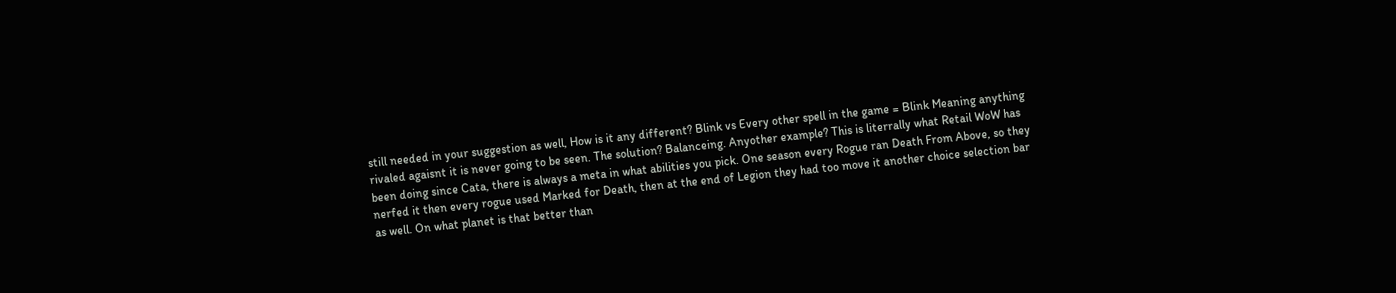still needed in your suggestion as well, How is it any different? Blink vs Every other spell in the game = Blink Meaning anything rivaled agaisnt it is never going to be seen. The solution? Balanceing. Anyother example? This is literrally what Retail WoW has been doing since Cata, there is always a meta in what abilities you pick. One season every Rogue ran Death From Above, so they nerfed it then every rogue used Marked for Death, then at the end of Legion they had too move it another choice selection bar as well. On what planet is that better than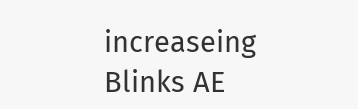increaseing Blinks AE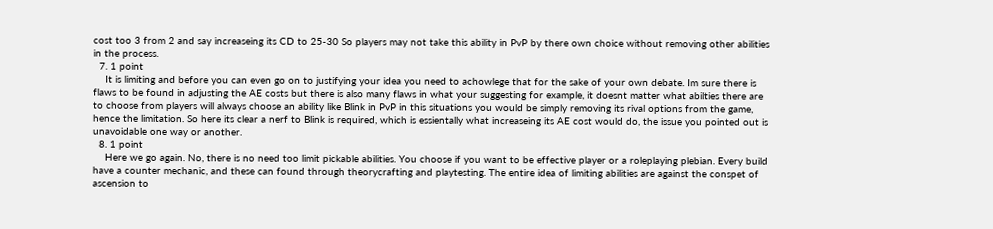cost too 3 from 2 and say increaseing its CD to 25-30 So players may not take this ability in PvP by there own choice without removing other abilities in the process.
  7. 1 point
    It is limiting and before you can even go on to justifying your idea you need to achowlege that for the sake of your own debate. Im sure there is flaws to be found in adjusting the AE costs but there is also many flaws in what your suggesting for example, it doesnt matter what abilties there are to choose from players will always choose an ability like Blink in PvP in this situations you would be simply removing its rival options from the game, hence the limitation. So here its clear a nerf to Blink is required, which is essientally what increaseing its AE cost would do, the issue you pointed out is unavoidable one way or another.
  8. 1 point
    Here we go again. No, there is no need too limit pickable abilities. You choose if you want to be effective player or a roleplaying plebian. Every build have a counter mechanic, and these can found through theorycrafting and playtesting. The entire idea of limiting abilities are against the conspet of ascension to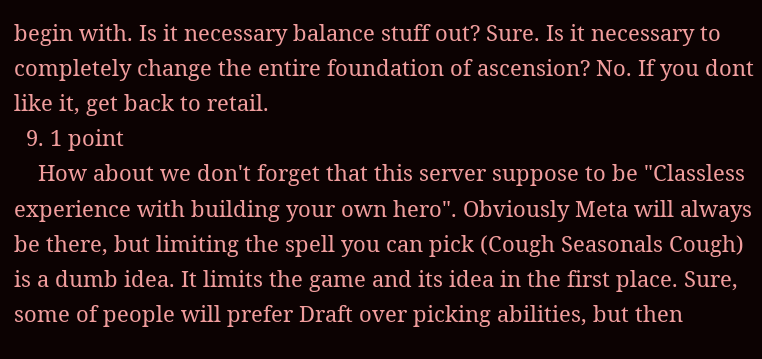begin with. Is it necessary balance stuff out? Sure. Is it necessary to completely change the entire foundation of ascension? No. If you dont like it, get back to retail.
  9. 1 point
    How about we don't forget that this server suppose to be "Classless experience with building your own hero". Obviously Meta will always be there, but limiting the spell you can pick (Cough Seasonals Cough) is a dumb idea. It limits the game and its idea in the first place. Sure, some of people will prefer Draft over picking abilities, but then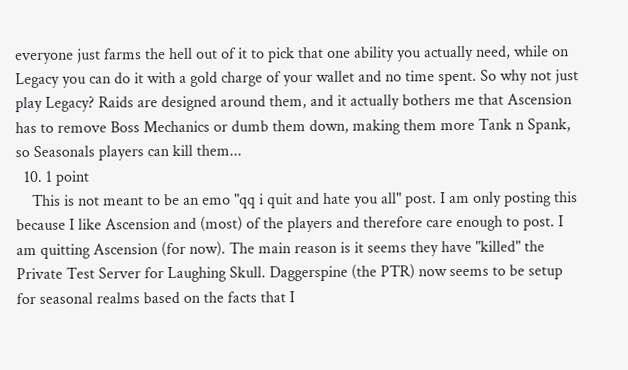everyone just farms the hell out of it to pick that one ability you actually need, while on Legacy you can do it with a gold charge of your wallet and no time spent. So why not just play Legacy? Raids are designed around them, and it actually bothers me that Ascension has to remove Boss Mechanics or dumb them down, making them more Tank n Spank, so Seasonals players can kill them...
  10. 1 point
    This is not meant to be an emo "qq i quit and hate you all" post. I am only posting this because I like Ascension and (most) of the players and therefore care enough to post. I am quitting Ascension (for now). The main reason is it seems they have "killed" the Private Test Server for Laughing Skull. Daggerspine (the PTR) now seems to be setup for seasonal realms based on the facts that I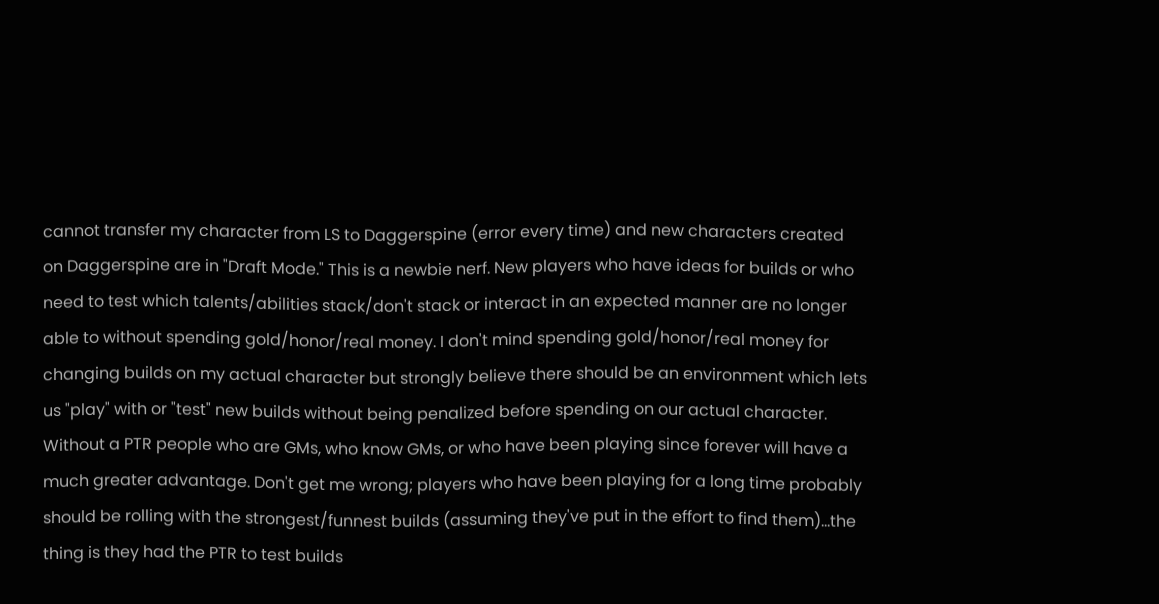cannot transfer my character from LS to Daggerspine (error every time) and new characters created on Daggerspine are in "Draft Mode." This is a newbie nerf. New players who have ideas for builds or who need to test which talents/abilities stack/don't stack or interact in an expected manner are no longer able to without spending gold/honor/real money. I don't mind spending gold/honor/real money for changing builds on my actual character but strongly believe there should be an environment which lets us "play" with or "test" new builds without being penalized before spending on our actual character. Without a PTR people who are GMs, who know GMs, or who have been playing since forever will have a much greater advantage. Don't get me wrong; players who have been playing for a long time probably should be rolling with the strongest/funnest builds (assuming they've put in the effort to find them)...the thing is they had the PTR to test builds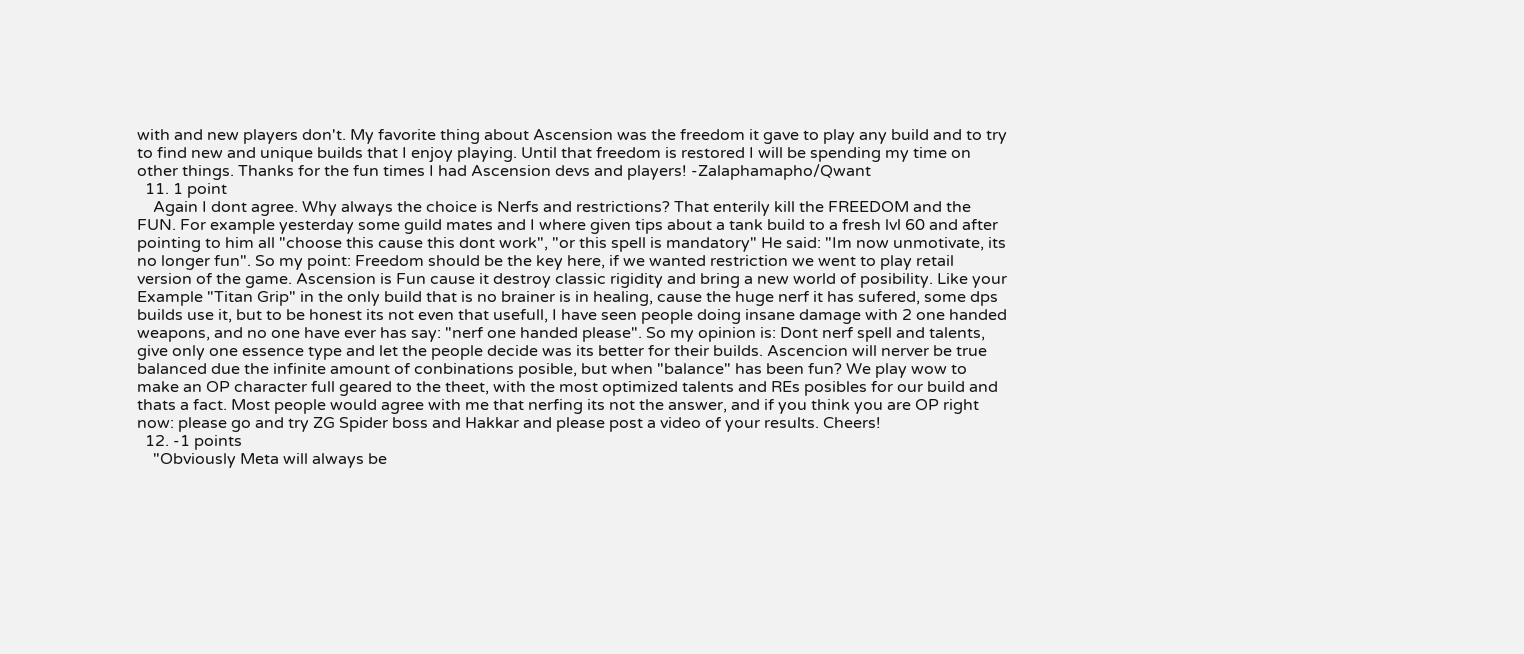with and new players don't. My favorite thing about Ascension was the freedom it gave to play any build and to try to find new and unique builds that I enjoy playing. Until that freedom is restored I will be spending my time on other things. Thanks for the fun times I had Ascension devs and players! -Zalaphamapho/Qwant
  11. 1 point
    Again I dont agree. Why always the choice is Nerfs and restrictions? That enterily kill the FREEDOM and the FUN. For example yesterday some guild mates and I where given tips about a tank build to a fresh lvl 60 and after pointing to him all "choose this cause this dont work", "or this spell is mandatory" He said: "Im now unmotivate, its no longer fun". So my point: Freedom should be the key here, if we wanted restriction we went to play retail version of the game. Ascension is Fun cause it destroy classic rigidity and bring a new world of posibility. Like your Example "Titan Grip" in the only build that is no brainer is in healing, cause the huge nerf it has sufered, some dps builds use it, but to be honest its not even that usefull, I have seen people doing insane damage with 2 one handed weapons, and no one have ever has say: "nerf one handed please". So my opinion is: Dont nerf spell and talents, give only one essence type and let the people decide was its better for their builds. Ascencion will nerver be true balanced due the infinite amount of conbinations posible, but when "balance" has been fun? We play wow to make an OP character full geared to the theet, with the most optimized talents and REs posibles for our build and thats a fact. Most people would agree with me that nerfing its not the answer, and if you think you are OP right now: please go and try ZG Spider boss and Hakkar and please post a video of your results. Cheers!
  12. -1 points
    "Obviously Meta will always be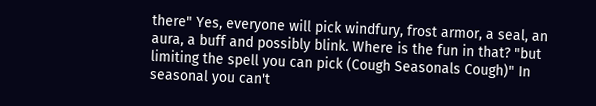there" Yes, everyone will pick windfury, frost armor, a seal, an aura, a buff and possibly blink. Where is the fun in that? "but limiting the spell you can pick (Cough Seasonals Cough)" In seasonal you can't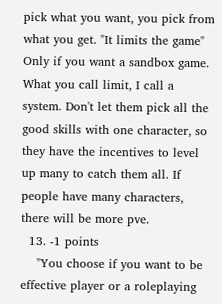pick what you want, you pick from what you get. "It limits the game" Only if you want a sandbox game. What you call limit, I call a system. Don't let them pick all the good skills with one character, so they have the incentives to level up many to catch them all. If people have many characters, there will be more pve.
  13. -1 points
    "You choose if you want to be effective player or a roleplaying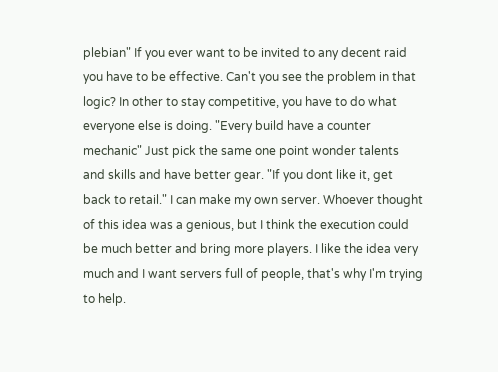plebian" If you ever want to be invited to any decent raid you have to be effective. Can't you see the problem in that logic? In other to stay competitive, you have to do what everyone else is doing. "Every build have a counter mechanic" Just pick the same one point wonder talents and skills and have better gear. "If you dont like it, get back to retail." I can make my own server. Whoever thought of this idea was a genious, but I think the execution could be much better and bring more players. I like the idea very much and I want servers full of people, that's why I'm trying to help.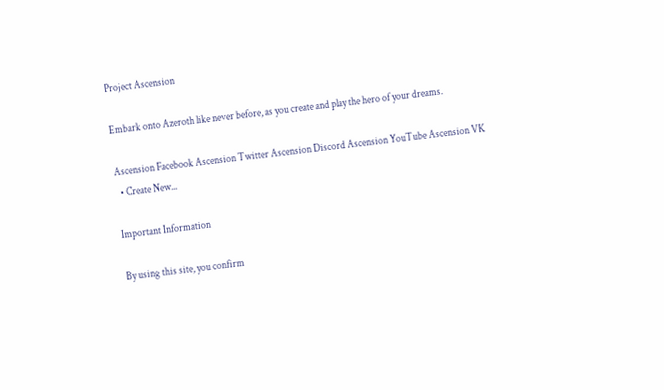Project Ascension

Embark onto Azeroth like never before, as you create and play the hero of your dreams.

Ascension Facebook Ascension Twitter Ascension Discord Ascension YouTube Ascension VK
  • Create New...

Important Information

By using this site, you confirm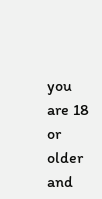you are 18 or older and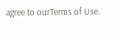agree to ourTerms of Use.